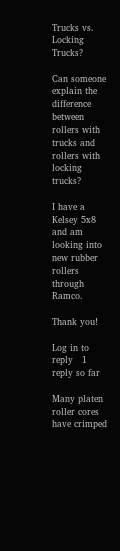Trucks vs. Locking Trucks?

Can someone explain the difference between rollers with trucks and rollers with locking trucks?

I have a Kelsey 5x8 and am looking into new rubber rollers through Ramco.

Thank you!

Log in to reply   1 reply so far

Many platen roller cores have crimped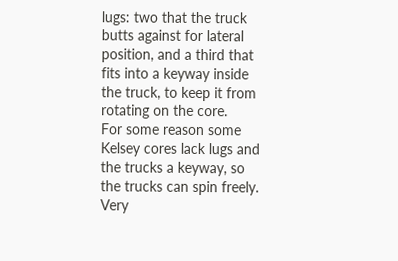lugs: two that the truck butts against for lateral position, and a third that fits into a keyway inside the truck, to keep it from rotating on the core.
For some reason some Kelsey cores lack lugs and the trucks a keyway, so the trucks can spin freely. Very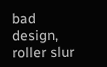bad design, roller slur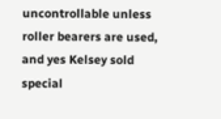uncontrollable unless roller bearers are used, and yes Kelsey sold special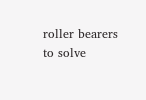roller bearers to solve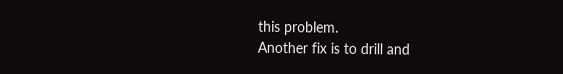this problem.
Another fix is to drill and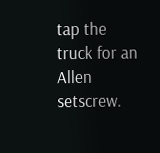tap the truck for an Allen setscrew.